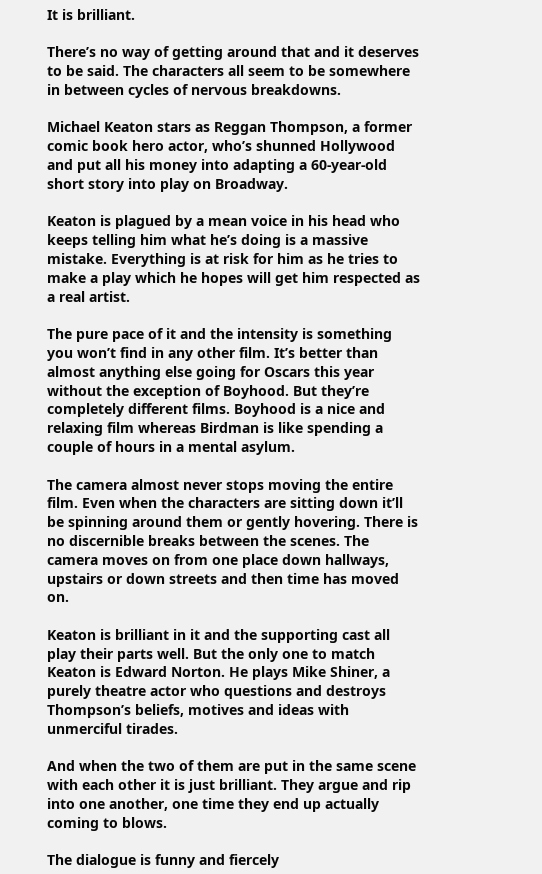It is brilliant.

There’s no way of getting around that and it deserves to be said. The characters all seem to be somewhere in between cycles of nervous breakdowns.

Michael Keaton stars as Reggan Thompson, a former comic book hero actor, who’s shunned Hollywood and put all his money into adapting a 60-year-old short story into play on Broadway.

Keaton is plagued by a mean voice in his head who keeps telling him what he’s doing is a massive mistake. Everything is at risk for him as he tries to make a play which he hopes will get him respected as a real artist.

The pure pace of it and the intensity is something you won’t find in any other film. It’s better than almost anything else going for Oscars this year without the exception of Boyhood. But they’re completely different films. Boyhood is a nice and relaxing film whereas Birdman is like spending a couple of hours in a mental asylum.

The camera almost never stops moving the entire film. Even when the characters are sitting down it’ll be spinning around them or gently hovering. There is no discernible breaks between the scenes. The camera moves on from one place down hallways, upstairs or down streets and then time has moved on.

Keaton is brilliant in it and the supporting cast all play their parts well. But the only one to match Keaton is Edward Norton. He plays Mike Shiner, a purely theatre actor who questions and destroys Thompson’s beliefs, motives and ideas with unmerciful tirades.

And when the two of them are put in the same scene with each other it is just brilliant. They argue and rip into one another, one time they end up actually coming to blows.

The dialogue is funny and fiercely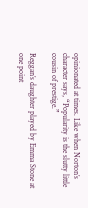opinionated at times. Like when Norton’s character says, “Popularity is the slutty little cousin of prestige.”

Reggan’s daughter played by Emma Stone at one point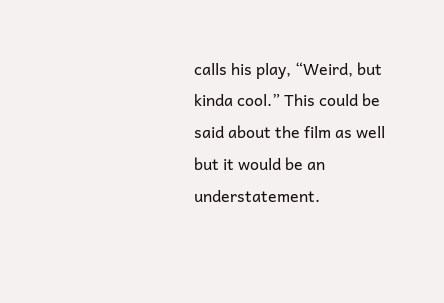calls his play, “Weird, but kinda cool.” This could be said about the film as well but it would be an understatement.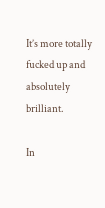It’s more totally fucked up and absolutely brilliant.

In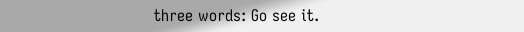three words: Go see it.